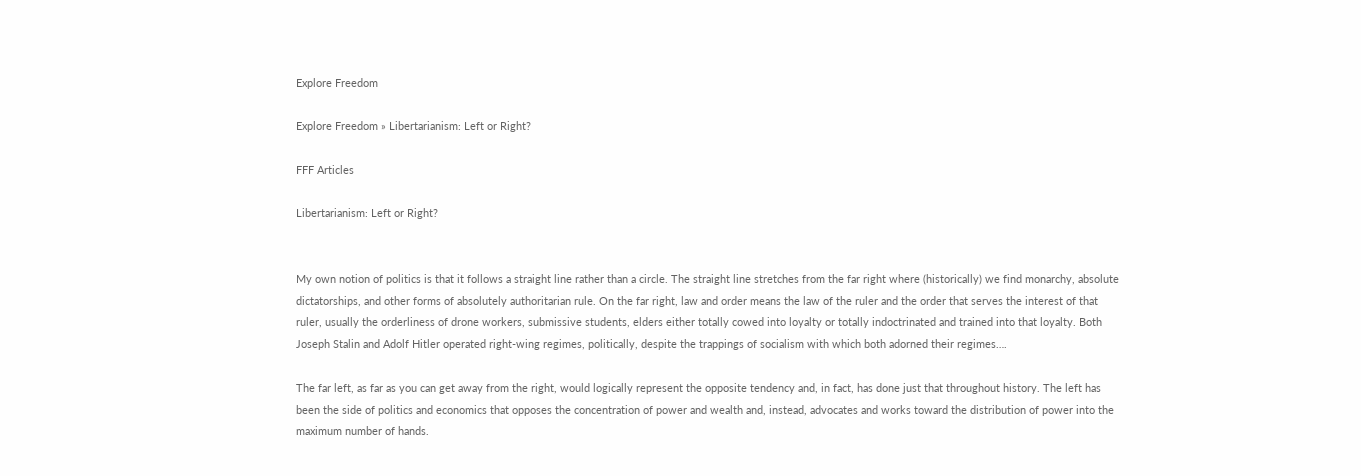Explore Freedom

Explore Freedom » Libertarianism: Left or Right?

FFF Articles

Libertarianism: Left or Right?


My own notion of politics is that it follows a straight line rather than a circle. The straight line stretches from the far right where (historically) we find monarchy, absolute dictatorships, and other forms of absolutely authoritarian rule. On the far right, law and order means the law of the ruler and the order that serves the interest of that ruler, usually the orderliness of drone workers, submissive students, elders either totally cowed into loyalty or totally indoctrinated and trained into that loyalty. Both Joseph Stalin and Adolf Hitler operated right-wing regimes, politically, despite the trappings of socialism with which both adorned their regimes….

The far left, as far as you can get away from the right, would logically represent the opposite tendency and, in fact, has done just that throughout history. The left has been the side of politics and economics that opposes the concentration of power and wealth and, instead, advocates and works toward the distribution of power into the maximum number of hands.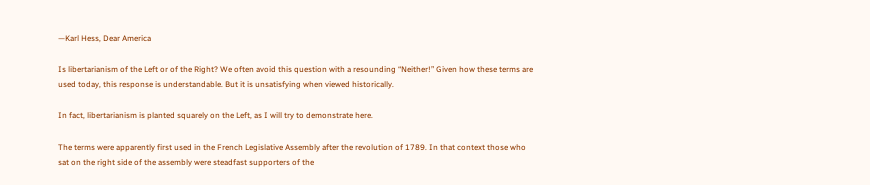—Karl Hess, Dear America

Is libertarianism of the Left or of the Right? We often avoid this question with a resounding “Neither!” Given how these terms are used today, this response is understandable. But it is unsatisfying when viewed historically.

In fact, libertarianism is planted squarely on the Left, as I will try to demonstrate here.

The terms were apparently first used in the French Legislative Assembly after the revolution of 1789. In that context those who sat on the right side of the assembly were steadfast supporters of the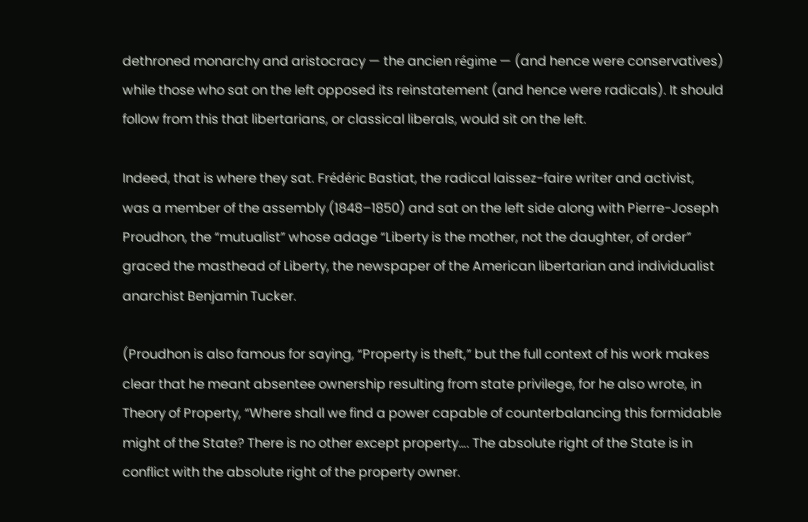dethroned monarchy and aristocracy — the ancien régime — (and hence were conservatives) while those who sat on the left opposed its reinstatement (and hence were radicals). It should follow from this that libertarians, or classical liberals, would sit on the left.

Indeed, that is where they sat. Frédéric Bastiat, the radical laissez-faire writer and activist, was a member of the assembly (1848–1850) and sat on the left side along with Pierre-Joseph Proudhon, the “mutualist” whose adage “Liberty is the mother, not the daughter, of order” graced the masthead of Liberty, the newspaper of the American libertarian and individualist anarchist Benjamin Tucker.

(Proudhon is also famous for saying, “Property is theft,” but the full context of his work makes clear that he meant absentee ownership resulting from state privilege, for he also wrote, in Theory of Property, “Where shall we find a power capable of counterbalancing this formidable might of the State? There is no other except property…. The absolute right of the State is in conflict with the absolute right of the property owner.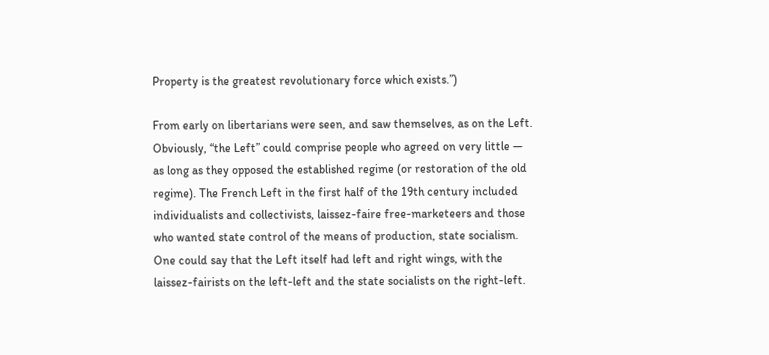Property is the greatest revolutionary force which exists.”)

From early on libertarians were seen, and saw themselves, as on the Left. Obviously, “the Left” could comprise people who agreed on very little — as long as they opposed the established regime (or restoration of the old regime). The French Left in the first half of the 19th century included individualists and collectivists, laissez-faire free-marketeers and those who wanted state control of the means of production, state socialism. One could say that the Left itself had left and right wings, with the laissez-fairists on the left-left and the state socialists on the right-left.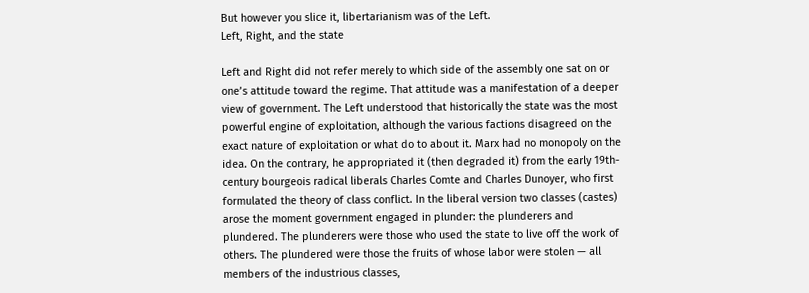But however you slice it, libertarianism was of the Left.
Left, Right, and the state

Left and Right did not refer merely to which side of the assembly one sat on or one’s attitude toward the regime. That attitude was a manifestation of a deeper view of government. The Left understood that historically the state was the most powerful engine of exploitation, although the various factions disagreed on the exact nature of exploitation or what do to about it. Marx had no monopoly on the idea. On the contrary, he appropriated it (then degraded it) from the early 19th-century bourgeois radical liberals Charles Comte and Charles Dunoyer, who first formulated the theory of class conflict. In the liberal version two classes (castes) arose the moment government engaged in plunder: the plunderers and plundered. The plunderers were those who used the state to live off the work of others. The plundered were those the fruits of whose labor were stolen — all members of the industrious classes,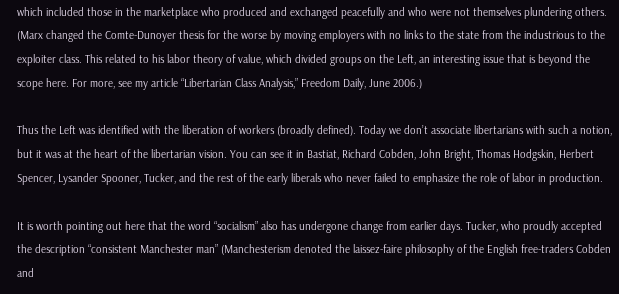which included those in the marketplace who produced and exchanged peacefully and who were not themselves plundering others. (Marx changed the Comte-Dunoyer thesis for the worse by moving employers with no links to the state from the industrious to the exploiter class. This related to his labor theory of value, which divided groups on the Left, an interesting issue that is beyond the scope here. For more, see my article “Libertarian Class Analysis,” Freedom Daily, June 2006.)

Thus the Left was identified with the liberation of workers (broadly defined). Today we don’t associate libertarians with such a notion, but it was at the heart of the libertarian vision. You can see it in Bastiat, Richard Cobden, John Bright, Thomas Hodgskin, Herbert Spencer, Lysander Spooner, Tucker, and the rest of the early liberals who never failed to emphasize the role of labor in production.

It is worth pointing out here that the word “socialism” also has undergone change from earlier days. Tucker, who proudly accepted the description “consistent Manchester man” (Manchesterism denoted the laissez-faire philosophy of the English free-traders Cobden and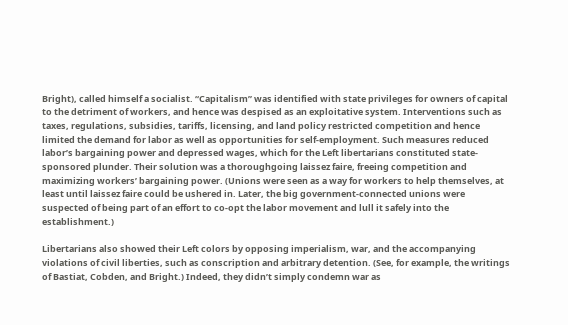Bright), called himself a socialist. “Capitalism” was identified with state privileges for owners of capital to the detriment of workers, and hence was despised as an exploitative system. Interventions such as taxes, regulations, subsidies, tariffs, licensing, and land policy restricted competition and hence limited the demand for labor as well as opportunities for self-employment. Such measures reduced labor’s bargaining power and depressed wages, which for the Left libertarians constituted state-sponsored plunder. Their solution was a thoroughgoing laissez faire, freeing competition and maximizing workers’ bargaining power. (Unions were seen as a way for workers to help themselves, at least until laissez faire could be ushered in. Later, the big government-connected unions were suspected of being part of an effort to co-opt the labor movement and lull it safely into the establishment.)

Libertarians also showed their Left colors by opposing imperialism, war, and the accompanying violations of civil liberties, such as conscription and arbitrary detention. (See, for example, the writings of Bastiat, Cobden, and Bright.) Indeed, they didn’t simply condemn war as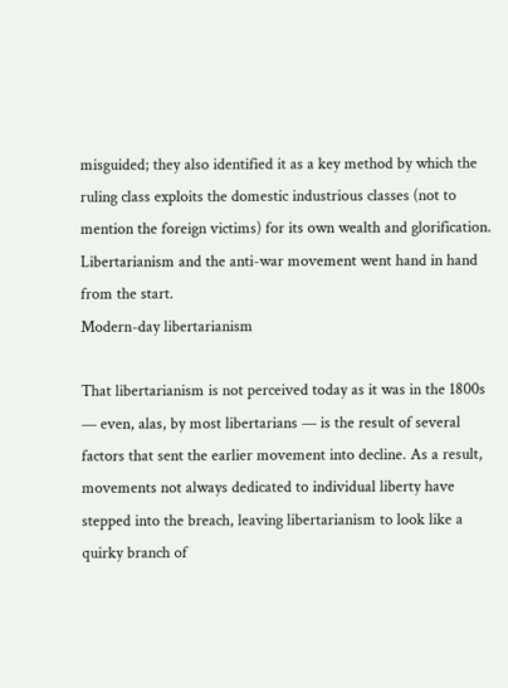misguided; they also identified it as a key method by which the ruling class exploits the domestic industrious classes (not to mention the foreign victims) for its own wealth and glorification. Libertarianism and the anti-war movement went hand in hand from the start.
Modern-day libertarianism

That libertarianism is not perceived today as it was in the 1800s — even, alas, by most libertarians — is the result of several factors that sent the earlier movement into decline. As a result, movements not always dedicated to individual liberty have stepped into the breach, leaving libertarianism to look like a quirky branch of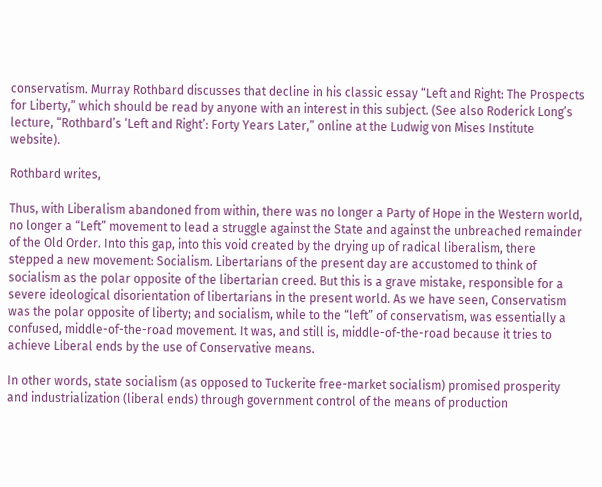conservatism. Murray Rothbard discusses that decline in his classic essay “Left and Right: The Prospects for Liberty,” which should be read by anyone with an interest in this subject. (See also Roderick Long’s lecture, “Rothbard’s ‘Left and Right’: Forty Years Later,” online at the Ludwig von Mises Institute website).

Rothbard writes,

Thus, with Liberalism abandoned from within, there was no longer a Party of Hope in the Western world, no longer a “Left” movement to lead a struggle against the State and against the unbreached remainder of the Old Order. Into this gap, into this void created by the drying up of radical liberalism, there stepped a new movement: Socialism. Libertarians of the present day are accustomed to think of socialism as the polar opposite of the libertarian creed. But this is a grave mistake, responsible for a severe ideological disorientation of libertarians in the present world. As we have seen, Conservatism was the polar opposite of liberty; and socialism, while to the “left” of conservatism, was essentially a confused, middle-of-the-road movement. It was, and still is, middle-of-the-road because it tries to achieve Liberal ends by the use of Conservative means.

In other words, state socialism (as opposed to Tuckerite free-market socialism) promised prosperity and industrialization (liberal ends) through government control of the means of production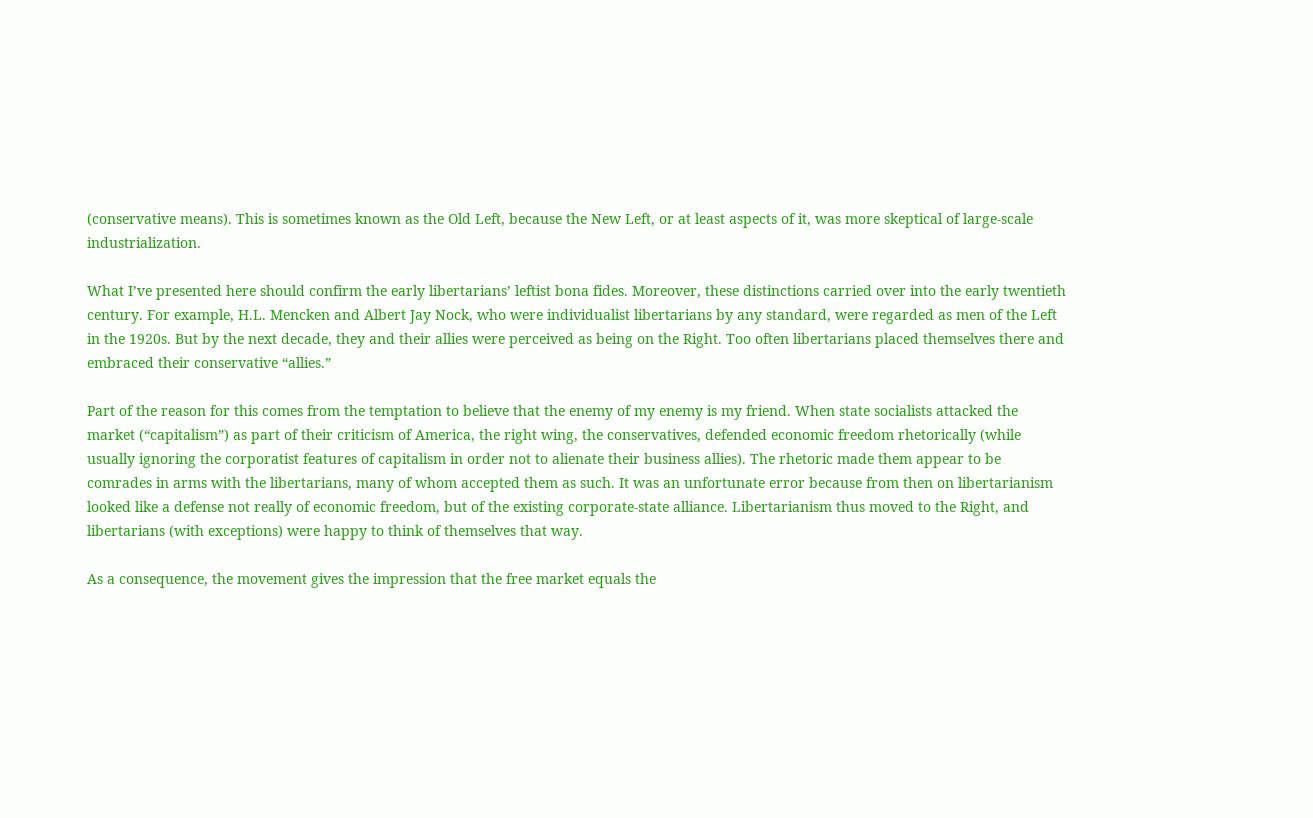(conservative means). This is sometimes known as the Old Left, because the New Left, or at least aspects of it, was more skeptical of large-scale industrialization.

What I’ve presented here should confirm the early libertarians’ leftist bona fides. Moreover, these distinctions carried over into the early twentieth century. For example, H.L. Mencken and Albert Jay Nock, who were individualist libertarians by any standard, were regarded as men of the Left in the 1920s. But by the next decade, they and their allies were perceived as being on the Right. Too often libertarians placed themselves there and embraced their conservative “allies.”

Part of the reason for this comes from the temptation to believe that the enemy of my enemy is my friend. When state socialists attacked the market (“capitalism”) as part of their criticism of America, the right wing, the conservatives, defended economic freedom rhetorically (while usually ignoring the corporatist features of capitalism in order not to alienate their business allies). The rhetoric made them appear to be comrades in arms with the libertarians, many of whom accepted them as such. It was an unfortunate error because from then on libertarianism looked like a defense not really of economic freedom, but of the existing corporate-state alliance. Libertarianism thus moved to the Right, and libertarians (with exceptions) were happy to think of themselves that way.

As a consequence, the movement gives the impression that the free market equals the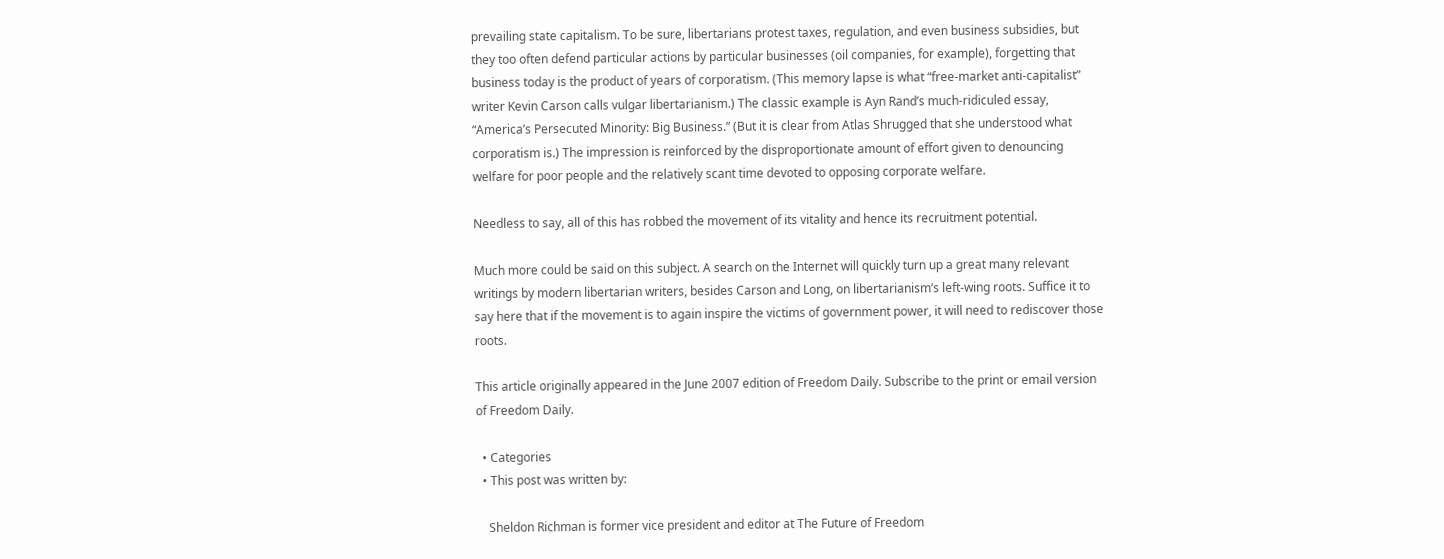prevailing state capitalism. To be sure, libertarians protest taxes, regulation, and even business subsidies, but they too often defend particular actions by particular businesses (oil companies, for example), forgetting that business today is the product of years of corporatism. (This memory lapse is what “free-market anti-capitalist” writer Kevin Carson calls vulgar libertarianism.) The classic example is Ayn Rand’s much-ridiculed essay, “America’s Persecuted Minority: Big Business.” (But it is clear from Atlas Shrugged that she understood what corporatism is.) The impression is reinforced by the disproportionate amount of effort given to denouncing welfare for poor people and the relatively scant time devoted to opposing corporate welfare.

Needless to say, all of this has robbed the movement of its vitality and hence its recruitment potential.

Much more could be said on this subject. A search on the Internet will quickly turn up a great many relevant writings by modern libertarian writers, besides Carson and Long, on libertarianism’s left-wing roots. Suffice it to say here that if the movement is to again inspire the victims of government power, it will need to rediscover those roots.

This article originally appeared in the June 2007 edition of Freedom Daily. Subscribe to the print or email version of Freedom Daily.

  • Categories
  • This post was written by:

    Sheldon Richman is former vice president and editor at The Future of Freedom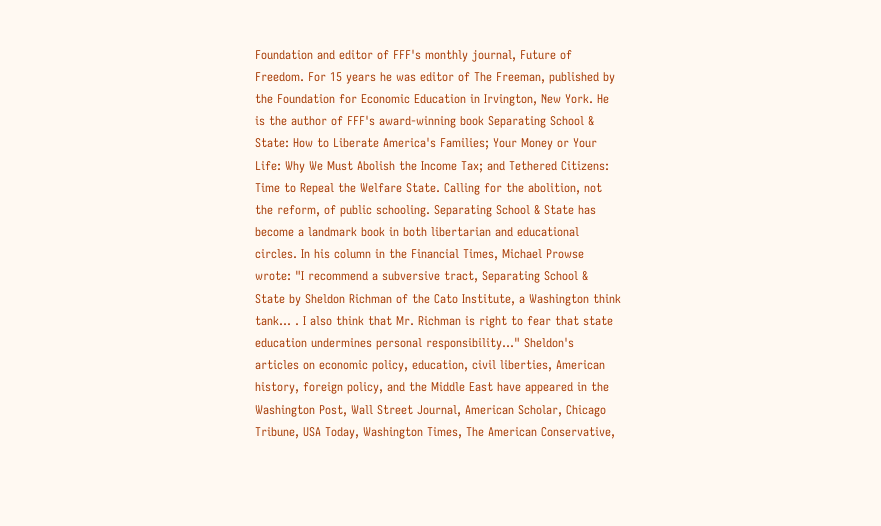Foundation and editor of FFF's monthly journal, Future of Freedom. For 15 years he was editor of The Freeman, published by the Foundation for Economic Education in Irvington, New York. He is the author of FFF's award-winning book Separating School & State: How to Liberate America's Families; Your Money or Your Life: Why We Must Abolish the Income Tax; and Tethered Citizens: Time to Repeal the Welfare State. Calling for the abolition, not the reform, of public schooling. Separating School & State has become a landmark book in both libertarian and educational circles. In his column in the Financial Times, Michael Prowse wrote: "I recommend a subversive tract, Separating School & State by Sheldon Richman of the Cato Institute, a Washington think tank... . I also think that Mr. Richman is right to fear that state education undermines personal responsibility..." Sheldon's articles on economic policy, education, civil liberties, American history, foreign policy, and the Middle East have appeared in the Washington Post, Wall Street Journal, American Scholar, Chicago Tribune, USA Today, Washington Times, The American Conservative,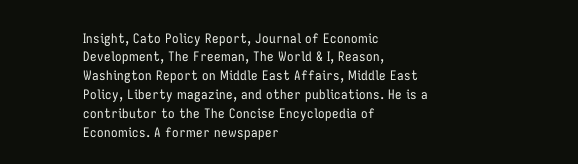Insight, Cato Policy Report, Journal of Economic Development, The Freeman, The World & I, Reason, Washington Report on Middle East Affairs, Middle East Policy, Liberty magazine, and other publications. He is a contributor to the The Concise Encyclopedia of Economics. A former newspaper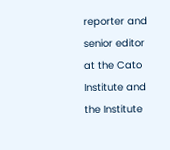reporter and senior editor at the Cato Institute and the Institute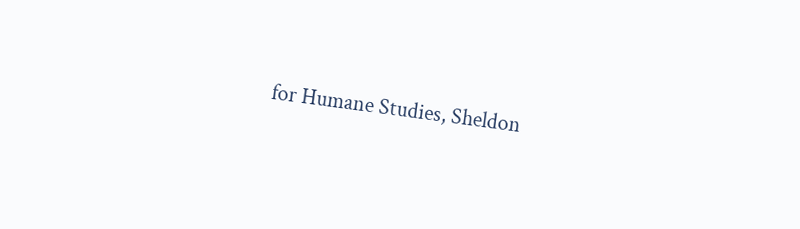for Humane Studies, Sheldon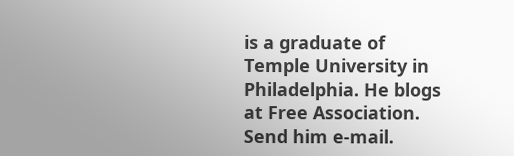is a graduate of Temple University in Philadelphia. He blogs at Free Association. Send him e-mail.